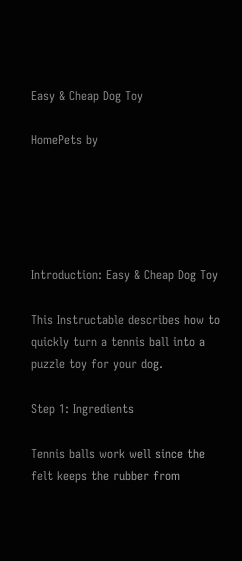Easy & Cheap Dog Toy

HomePets by





Introduction: Easy & Cheap Dog Toy

This Instructable describes how to quickly turn a tennis ball into a puzzle toy for your dog.

Step 1: Ingredients

Tennis balls work well since the felt keeps the rubber from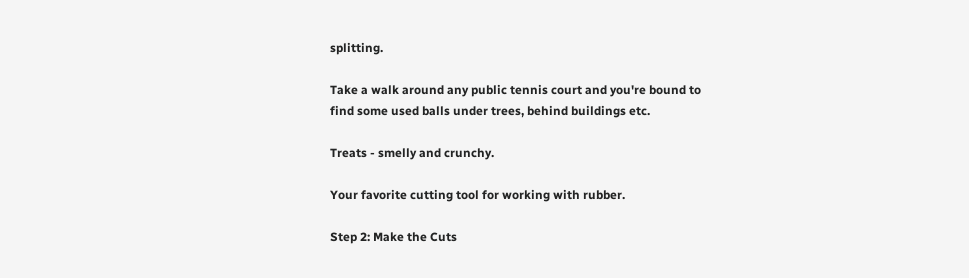splitting.

Take a walk around any public tennis court and you're bound to find some used balls under trees, behind buildings etc.

Treats - smelly and crunchy.

Your favorite cutting tool for working with rubber.

Step 2: Make the Cuts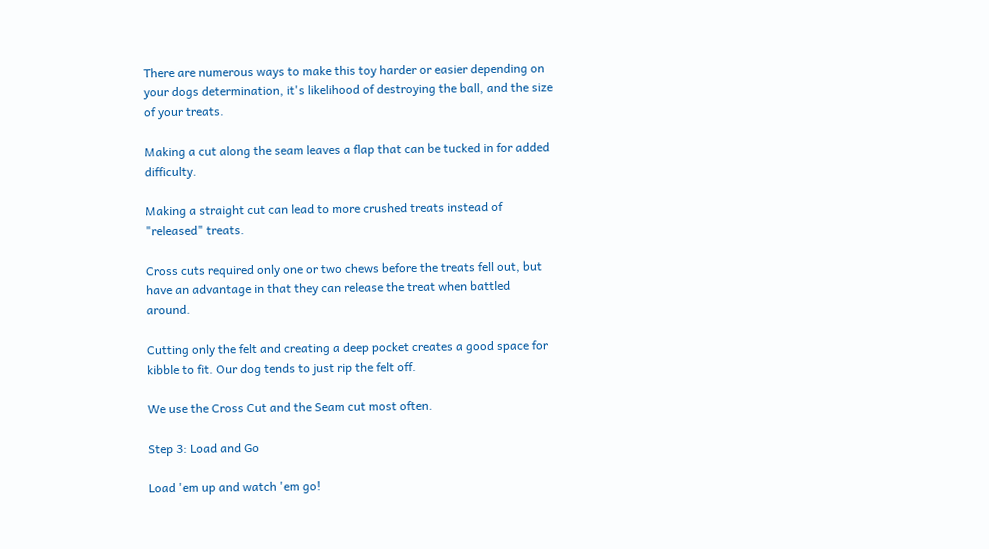There are numerous ways to make this toy harder or easier depending on your dogs determination, it's likelihood of destroying the ball, and the size of your treats.

Making a cut along the seam leaves a flap that can be tucked in for added difficulty.

Making a straight cut can lead to more crushed treats instead of "released" treats.

Cross cuts required only one or two chews before the treats fell out, but have an advantage in that they can release the treat when battled around.

Cutting only the felt and creating a deep pocket creates a good space for kibble to fit. Our dog tends to just rip the felt off.

We use the Cross Cut and the Seam cut most often.

Step 3: Load and Go

Load 'em up and watch 'em go!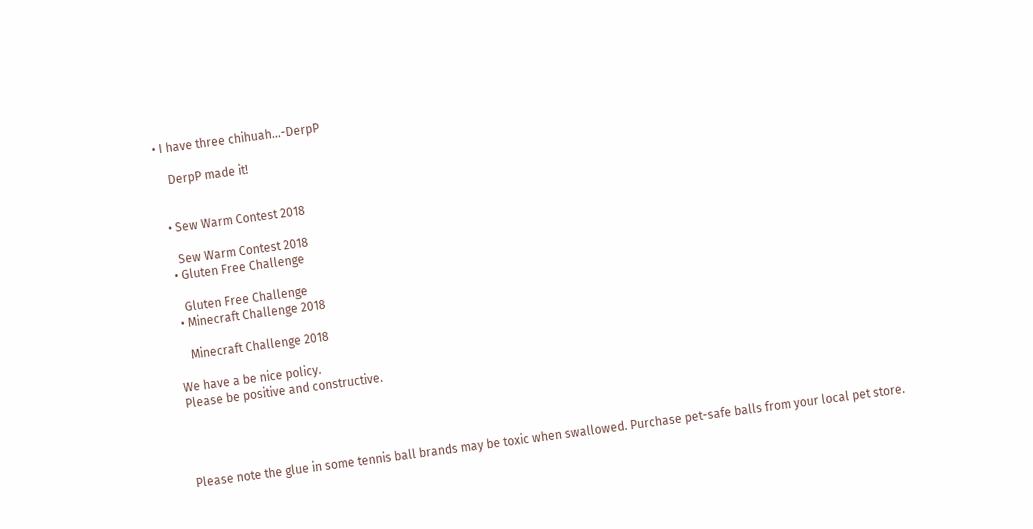• I have three chihuah...-DerpP

    DerpP made it!


  • Sew Warm Contest 2018

    Sew Warm Contest 2018
  • Gluten Free Challenge

    Gluten Free Challenge
  • Minecraft Challenge 2018

    Minecraft Challenge 2018

We have a be nice policy.
Please be positive and constructive.




Please note the glue in some tennis ball brands may be toxic when swallowed. Purchase pet-safe balls from your local pet store.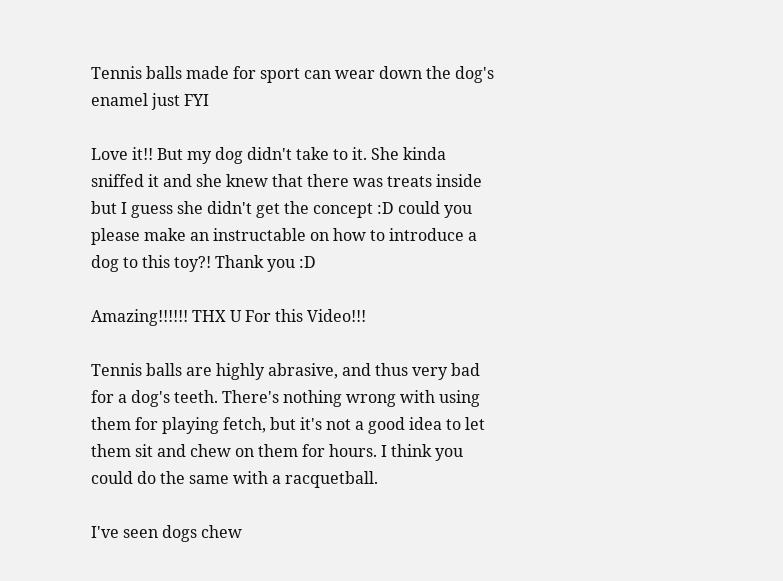Tennis balls made for sport can wear down the dog's enamel just FYI

Love it!! But my dog didn't take to it. She kinda sniffed it and she knew that there was treats inside but I guess she didn't get the concept :D could you please make an instructable on how to introduce a dog to this toy?! Thank you :D

Amazing!!!!!! THX U For this Video!!!

Tennis balls are highly abrasive, and thus very bad for a dog's teeth. There's nothing wrong with using them for playing fetch, but it's not a good idea to let them sit and chew on them for hours. I think you could do the same with a racquetball.

I've seen dogs chew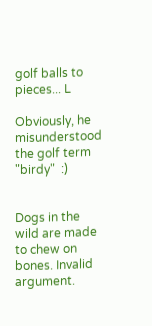golf balls to pieces... L

Obviously, he misunderstood the golf term "birdy"  :)


Dogs in the wild are made to chew on bones. Invalid argument.